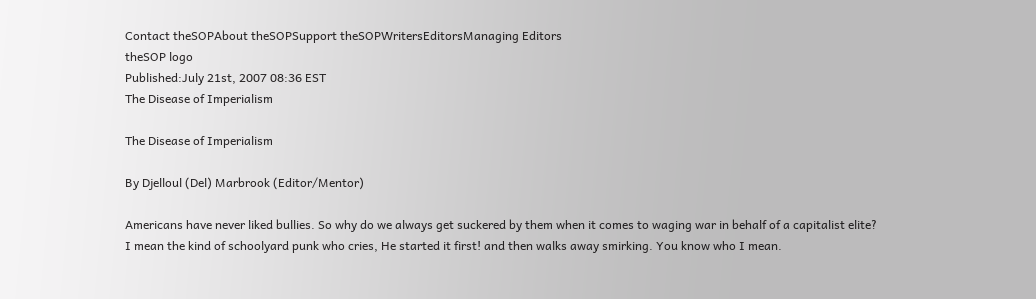Contact theSOPAbout theSOPSupport theSOPWritersEditorsManaging Editors
theSOP logo
Published:July 21st, 2007 08:36 EST
The Disease of Imperialism

The Disease of Imperialism

By Djelloul (Del) Marbrook (Editor/Mentor)

Americans have never liked bullies. So why do we always get suckered by them when it comes to waging war in behalf of a capitalist elite? I mean the kind of schoolyard punk who cries, He started it first! and then walks away smirking. You know who I mean.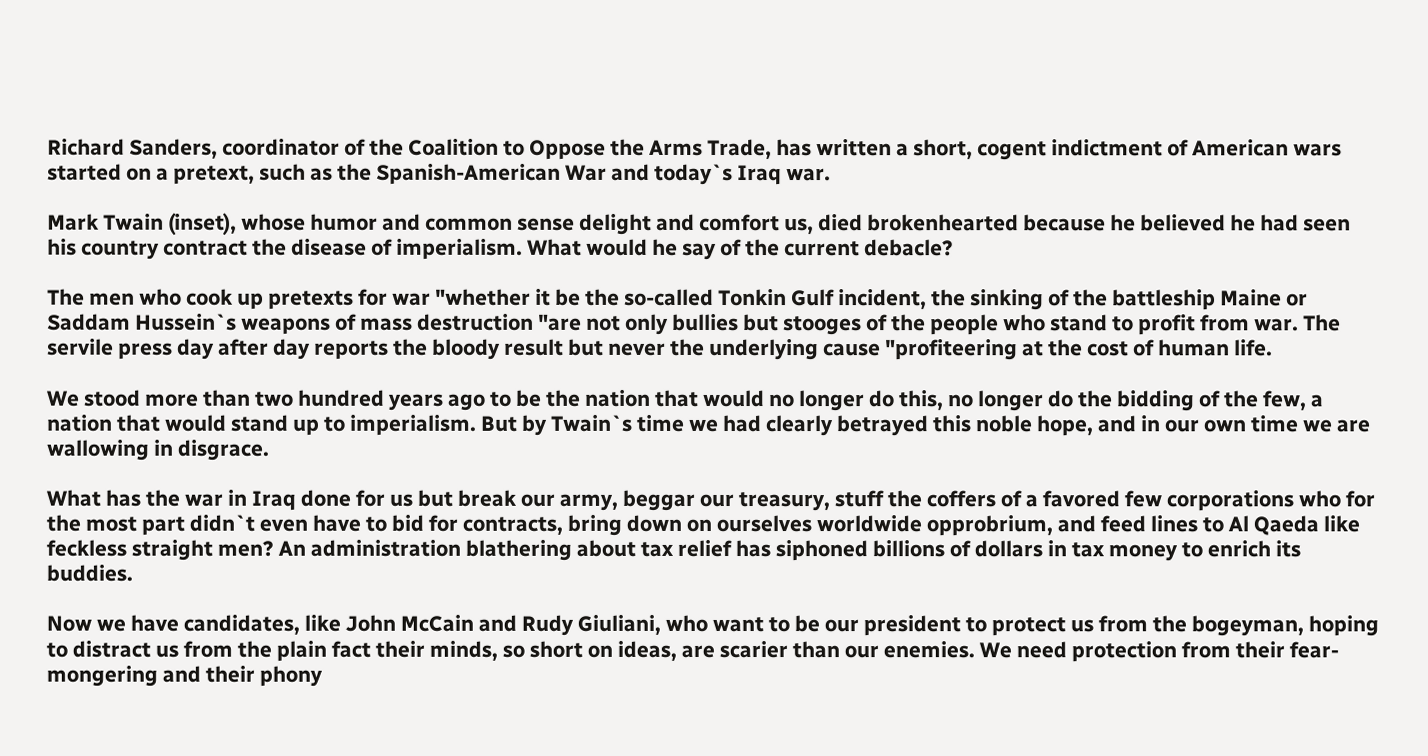Richard Sanders, coordinator of the Coalition to Oppose the Arms Trade, has written a short, cogent indictment of American wars started on a pretext, such as the Spanish-American War and today`s Iraq war.

Mark Twain (inset), whose humor and common sense delight and comfort us, died brokenhearted because he believed he had seen his country contract the disease of imperialism. What would he say of the current debacle?

The men who cook up pretexts for war "whether it be the so-called Tonkin Gulf incident, the sinking of the battleship Maine or Saddam Hussein`s weapons of mass destruction "are not only bullies but stooges of the people who stand to profit from war. The servile press day after day reports the bloody result but never the underlying cause "profiteering at the cost of human life.

We stood more than two hundred years ago to be the nation that would no longer do this, no longer do the bidding of the few, a nation that would stand up to imperialism. But by Twain`s time we had clearly betrayed this noble hope, and in our own time we are wallowing in disgrace.

What has the war in Iraq done for us but break our army, beggar our treasury, stuff the coffers of a favored few corporations who for the most part didn`t even have to bid for contracts, bring down on ourselves worldwide opprobrium, and feed lines to Al Qaeda like feckless straight men? An administration blathering about tax relief has siphoned billions of dollars in tax money to enrich its buddies.

Now we have candidates, like John McCain and Rudy Giuliani, who want to be our president to protect us from the bogeyman, hoping to distract us from the plain fact their minds, so short on ideas, are scarier than our enemies. We need protection from their fear-mongering and their phony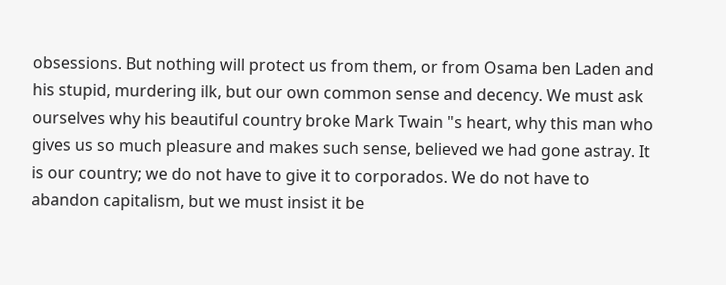obsessions. But nothing will protect us from them, or from Osama ben Laden and his stupid, murdering ilk, but our own common sense and decency. We must ask ourselves why his beautiful country broke Mark Twain "s heart, why this man who gives us so much pleasure and makes such sense, believed we had gone astray. It is our country; we do not have to give it to corporados. We do not have to abandon capitalism, but we must insist it be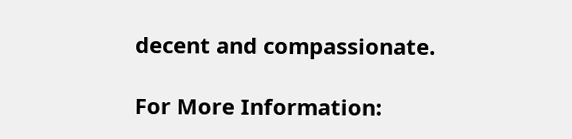decent and compassionate.

For More Information: